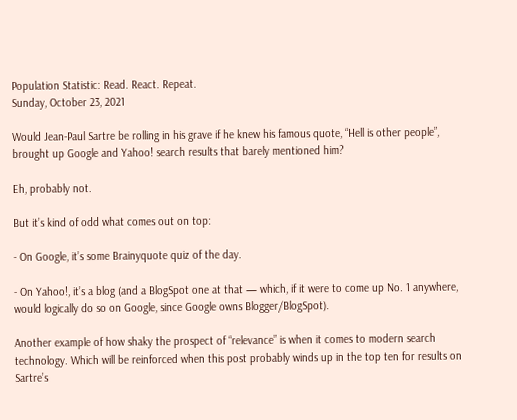Population Statistic: Read. React. Repeat.
Sunday, October 23, 2021

Would Jean-Paul Sartre be rolling in his grave if he knew his famous quote, “Hell is other people”, brought up Google and Yahoo! search results that barely mentioned him?

Eh, probably not.

But it’s kind of odd what comes out on top:

- On Google, it’s some Brainyquote quiz of the day.

- On Yahoo!, it’s a blog (and a BlogSpot one at that — which, if it were to come up No. 1 anywhere, would logically do so on Google, since Google owns Blogger/BlogSpot).

Another example of how shaky the prospect of “relevance” is when it comes to modern search technology. Which will be reinforced when this post probably winds up in the top ten for results on Sartre’s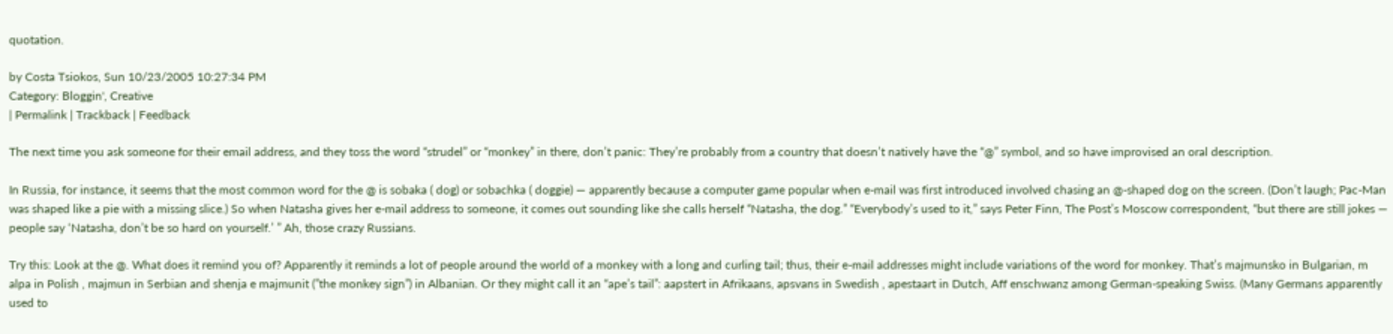quotation.

by Costa Tsiokos, Sun 10/23/2005 10:27:34 PM
Category: Bloggin', Creative
| Permalink | Trackback | Feedback

The next time you ask someone for their email address, and they toss the word “strudel” or “monkey” in there, don’t panic: They’re probably from a country that doesn’t natively have the “@” symbol, and so have improvised an oral description.

In Russia, for instance, it seems that the most common word for the @ is sobaka ( dog) or sobachka ( doggie) — apparently because a computer game popular when e-mail was first introduced involved chasing an @-shaped dog on the screen. (Don’t laugh; Pac-Man was shaped like a pie with a missing slice.) So when Natasha gives her e-mail address to someone, it comes out sounding like she calls herself “Natasha, the dog.” “Everybody’s used to it,” says Peter Finn, The Post’s Moscow correspondent, “but there are still jokes — people say ‘Natasha, don’t be so hard on yourself.’ ” Ah, those crazy Russians.

Try this: Look at the @. What does it remind you of? Apparently it reminds a lot of people around the world of a monkey with a long and curling tail; thus, their e-mail addresses might include variations of the word for monkey. That’s majmunsko in Bulgarian, m alpa in Polish , majmun in Serbian and shenja e majmunit (”the monkey sign”) in Albanian. Or they might call it an “ape’s tail”: aapstert in Afrikaans, apsvans in Swedish , apestaart in Dutch, Aff enschwanz among German-speaking Swiss. (Many Germans apparently used to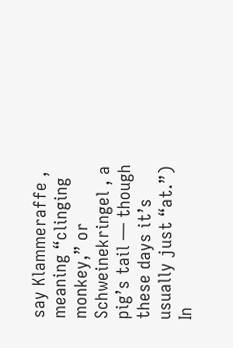say Klammeraffe , meaning “clinging monkey,” or Schweinekringel , a pig’s tail — though these days it’s usually just “at.”) In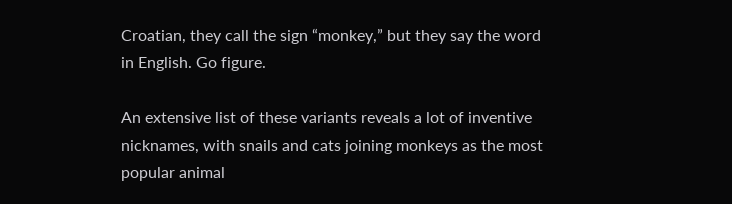Croatian, they call the sign “monkey,” but they say the word in English. Go figure.

An extensive list of these variants reveals a lot of inventive nicknames, with snails and cats joining monkeys as the most popular animal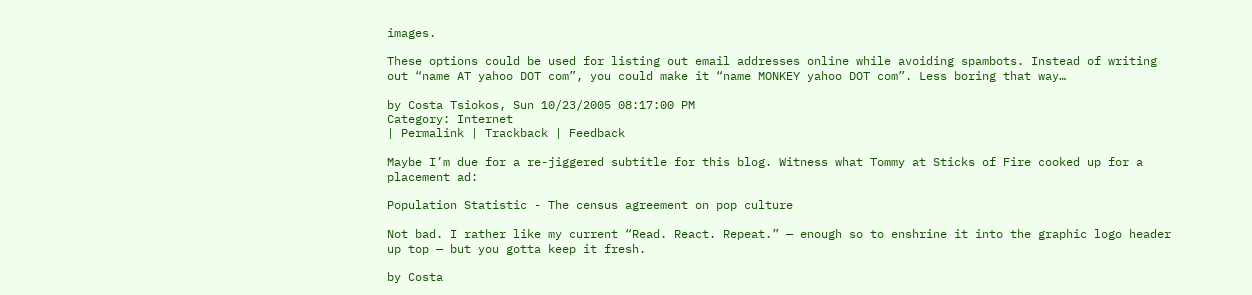images.

These options could be used for listing out email addresses online while avoiding spambots. Instead of writing out “name AT yahoo DOT com”, you could make it “name MONKEY yahoo DOT com”. Less boring that way…

by Costa Tsiokos, Sun 10/23/2005 08:17:00 PM
Category: Internet
| Permalink | Trackback | Feedback

Maybe I’m due for a re-jiggered subtitle for this blog. Witness what Tommy at Sticks of Fire cooked up for a placement ad:

Population Statistic - The census agreement on pop culture

Not bad. I rather like my current “Read. React. Repeat.” — enough so to enshrine it into the graphic logo header up top — but you gotta keep it fresh.

by Costa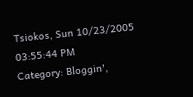Tsiokos, Sun 10/23/2005 03:55:44 PM
Category: Bloggin',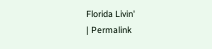Florida Livin'
| Permalink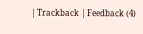| Trackback | Feedback (4)